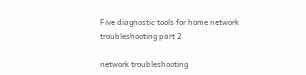Five diagnostic tools for home network troubleshooting part 2

network troubleshooting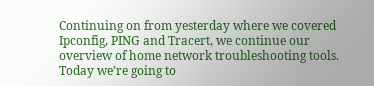Continuing on from yesterday where we covered Ipconfig, PING and Tracert, we continue our overview of home network troubleshooting tools. Today we’re going to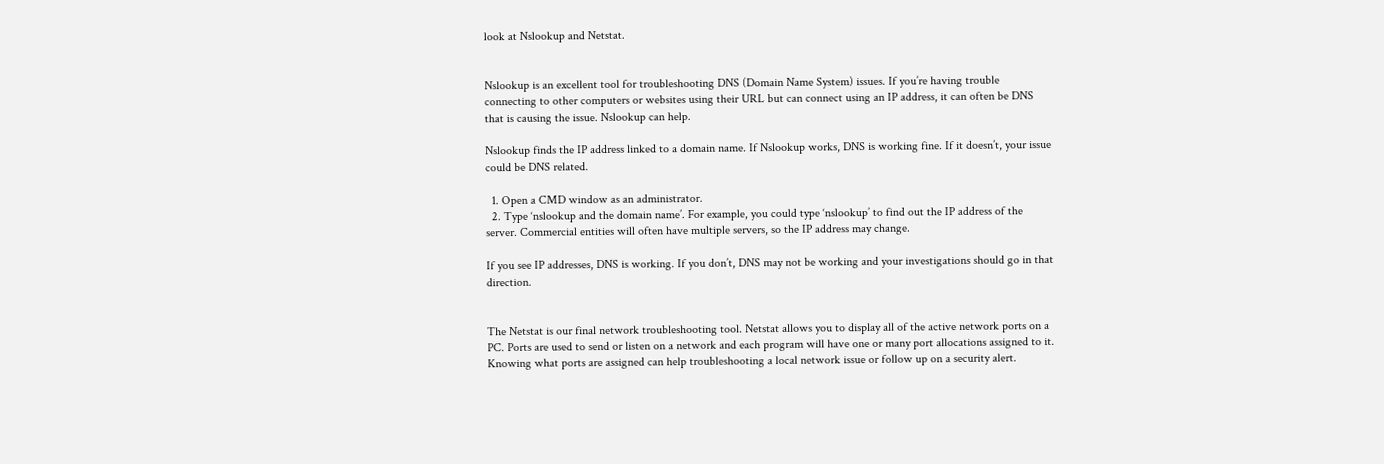look at Nslookup and Netstat.


Nslookup is an excellent tool for troubleshooting DNS (Domain Name System) issues. If you’re having trouble connecting to other computers or websites using their URL but can connect using an IP address, it can often be DNS that is causing the issue. Nslookup can help.

Nslookup finds the IP address linked to a domain name. If Nslookup works, DNS is working fine. If it doesn’t, your issue could be DNS related.

  1. Open a CMD window as an administrator.
  2. Type ‘nslookup and the domain name’. For example, you could type ‘nslookup’ to find out the IP address of the server. Commercial entities will often have multiple servers, so the IP address may change.

If you see IP addresses, DNS is working. If you don’t, DNS may not be working and your investigations should go in that direction.


The Netstat is our final network troubleshooting tool. Netstat allows you to display all of the active network ports on a PC. Ports are used to send or listen on a network and each program will have one or many port allocations assigned to it. Knowing what ports are assigned can help troubleshooting a local network issue or follow up on a security alert.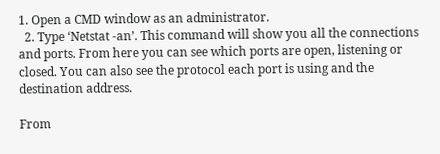1. Open a CMD window as an administrator.
  2. Type ‘Netstat -an’. This command will show you all the connections and ports. From here you can see which ports are open, listening or closed. You can also see the protocol each port is using and the destination address.

From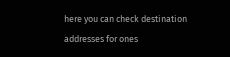here you can check destination addresses for ones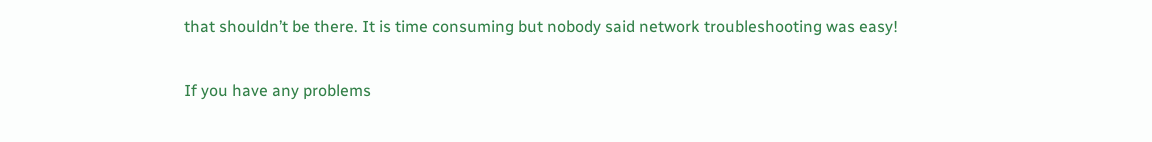that shouldn’t be there. It is time consuming but nobody said network troubleshooting was easy!

If you have any problems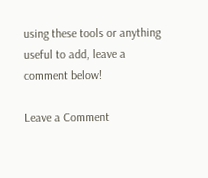using these tools or anything useful to add, leave a comment below!

Leave a Comment